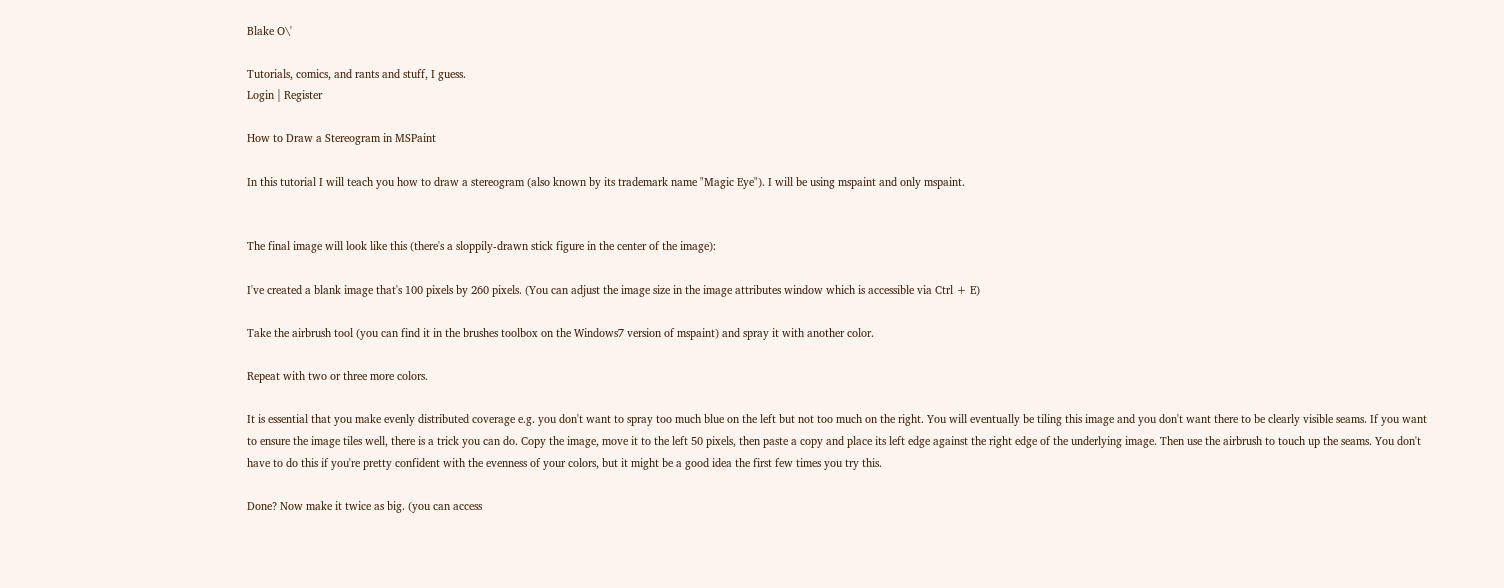Blake O\'

Tutorials, comics, and rants and stuff, I guess.
Login | Register

How to Draw a Stereogram in MSPaint

In this tutorial I will teach you how to draw a stereogram (also known by its trademark name "Magic Eye"). I will be using mspaint and only mspaint.


The final image will look like this (there's a sloppily-drawn stick figure in the center of the image):

I've created a blank image that's 100 pixels by 260 pixels. (You can adjust the image size in the image attributes window which is accessible via Ctrl + E)

Take the airbrush tool (you can find it in the brushes toolbox on the Windows7 version of mspaint) and spray it with another color.

Repeat with two or three more colors.

It is essential that you make evenly distributed coverage e.g. you don't want to spray too much blue on the left but not too much on the right. You will eventually be tiling this image and you don't want there to be clearly visible seams. If you want to ensure the image tiles well, there is a trick you can do. Copy the image, move it to the left 50 pixels, then paste a copy and place its left edge against the right edge of the underlying image. Then use the airbrush to touch up the seams. You don't have to do this if you're pretty confident with the evenness of your colors, but it might be a good idea the first few times you try this.

Done? Now make it twice as big. (you can access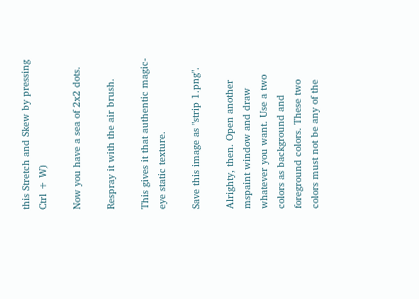this Stretch and Skew by pressing Ctrl + W)

Now you have a sea of 2x2 dots.

Respray it with the air brush.

This gives it that authentic magic-eye static texture.

Save this image as "strip 1.png".

Alrighty, then. Open another mspaint window and draw whatever you want. Use a two colors as background and foreground colors. These two colors must not be any of the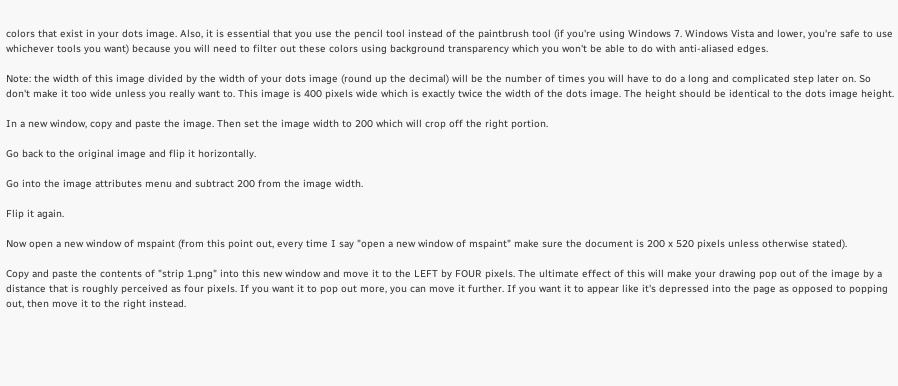colors that exist in your dots image. Also, it is essential that you use the pencil tool instead of the paintbrush tool (if you're using Windows 7. Windows Vista and lower, you're safe to use whichever tools you want) because you will need to filter out these colors using background transparency which you won't be able to do with anti-aliased edges.

Note: the width of this image divided by the width of your dots image (round up the decimal) will be the number of times you will have to do a long and complicated step later on. So don't make it too wide unless you really want to. This image is 400 pixels wide which is exactly twice the width of the dots image. The height should be identical to the dots image height.

In a new window, copy and paste the image. Then set the image width to 200 which will crop off the right portion.

Go back to the original image and flip it horizontally.

Go into the image attributes menu and subtract 200 from the image width.

Flip it again.

Now open a new window of mspaint (from this point out, every time I say "open a new window of mspaint" make sure the document is 200 x 520 pixels unless otherwise stated).

Copy and paste the contents of "strip 1.png" into this new window and move it to the LEFT by FOUR pixels. The ultimate effect of this will make your drawing pop out of the image by a distance that is roughly perceived as four pixels. If you want it to pop out more, you can move it further. If you want it to appear like it's depressed into the page as opposed to popping out, then move it to the right instead.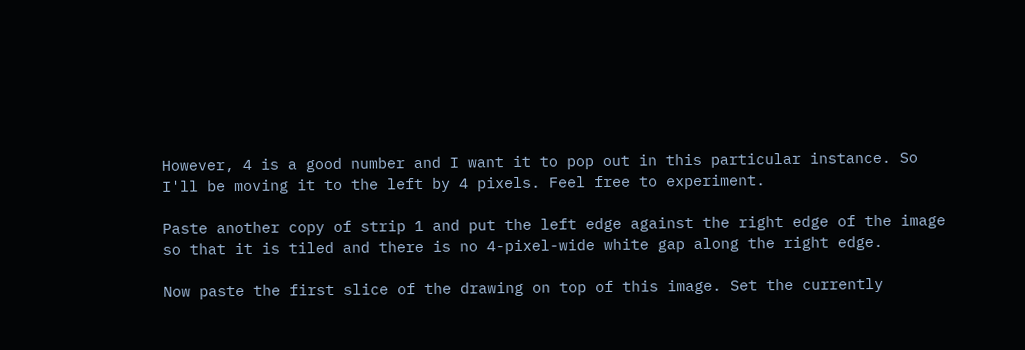However, 4 is a good number and I want it to pop out in this particular instance. So I'll be moving it to the left by 4 pixels. Feel free to experiment.

Paste another copy of strip 1 and put the left edge against the right edge of the image so that it is tiled and there is no 4-pixel-wide white gap along the right edge.

Now paste the first slice of the drawing on top of this image. Set the currently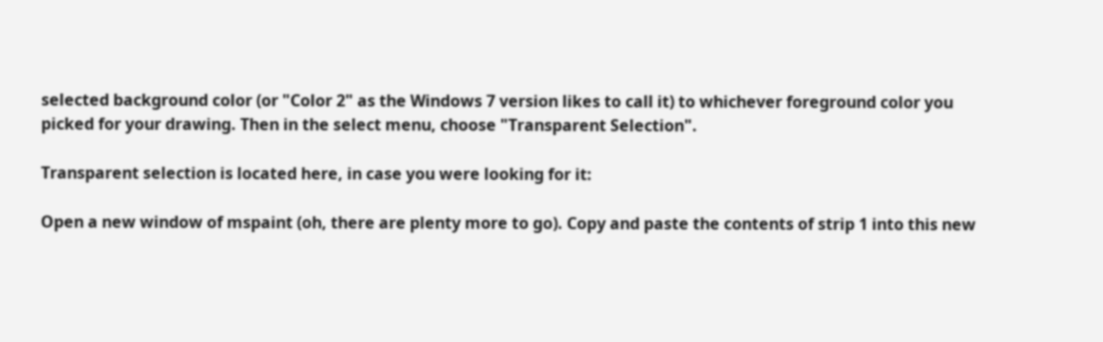selected background color (or "Color 2" as the Windows 7 version likes to call it) to whichever foreground color you picked for your drawing. Then in the select menu, choose "Transparent Selection".

Transparent selection is located here, in case you were looking for it:

Open a new window of mspaint (oh, there are plenty more to go). Copy and paste the contents of strip 1 into this new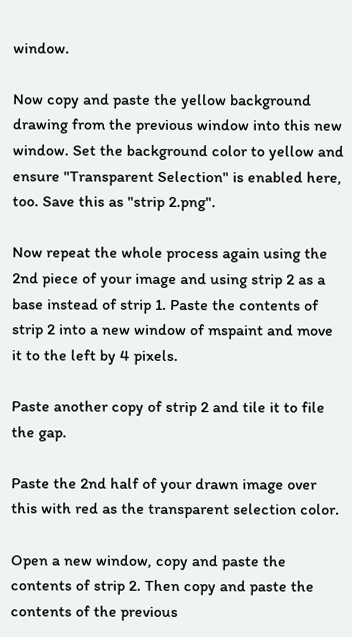window.

Now copy and paste the yellow background drawing from the previous window into this new window. Set the background color to yellow and ensure "Transparent Selection" is enabled here, too. Save this as "strip 2.png".

Now repeat the whole process again using the 2nd piece of your image and using strip 2 as a base instead of strip 1. Paste the contents of strip 2 into a new window of mspaint and move it to the left by 4 pixels.

Paste another copy of strip 2 and tile it to file the gap.

Paste the 2nd half of your drawn image over this with red as the transparent selection color.

Open a new window, copy and paste the contents of strip 2. Then copy and paste the contents of the previous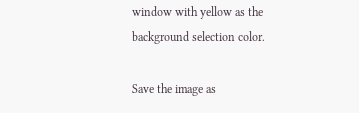window with yellow as the background selection color.

Save the image as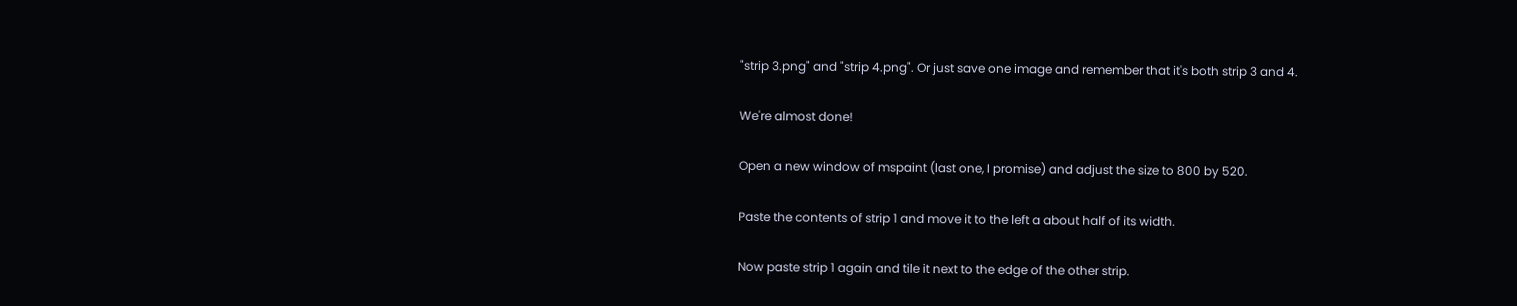"strip 3.png" and "strip 4.png". Or just save one image and remember that it's both strip 3 and 4.

We're almost done!

Open a new window of mspaint (last one, I promise) and adjust the size to 800 by 520.

Paste the contents of strip 1 and move it to the left a about half of its width.

Now paste strip 1 again and tile it next to the edge of the other strip.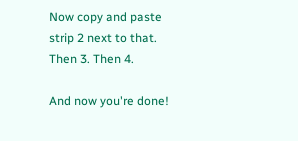Now copy and paste strip 2 next to that. Then 3. Then 4.

And now you're done!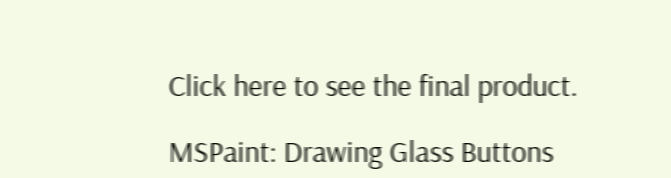Click here to see the final product.

MSPaint: Drawing Glass Buttons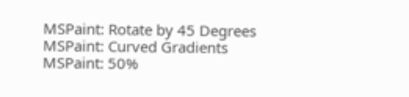MSPaint: Rotate by 45 Degrees
MSPaint: Curved Gradients
MSPaint: 50%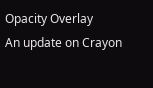Opacity Overlay
An update on Crayon